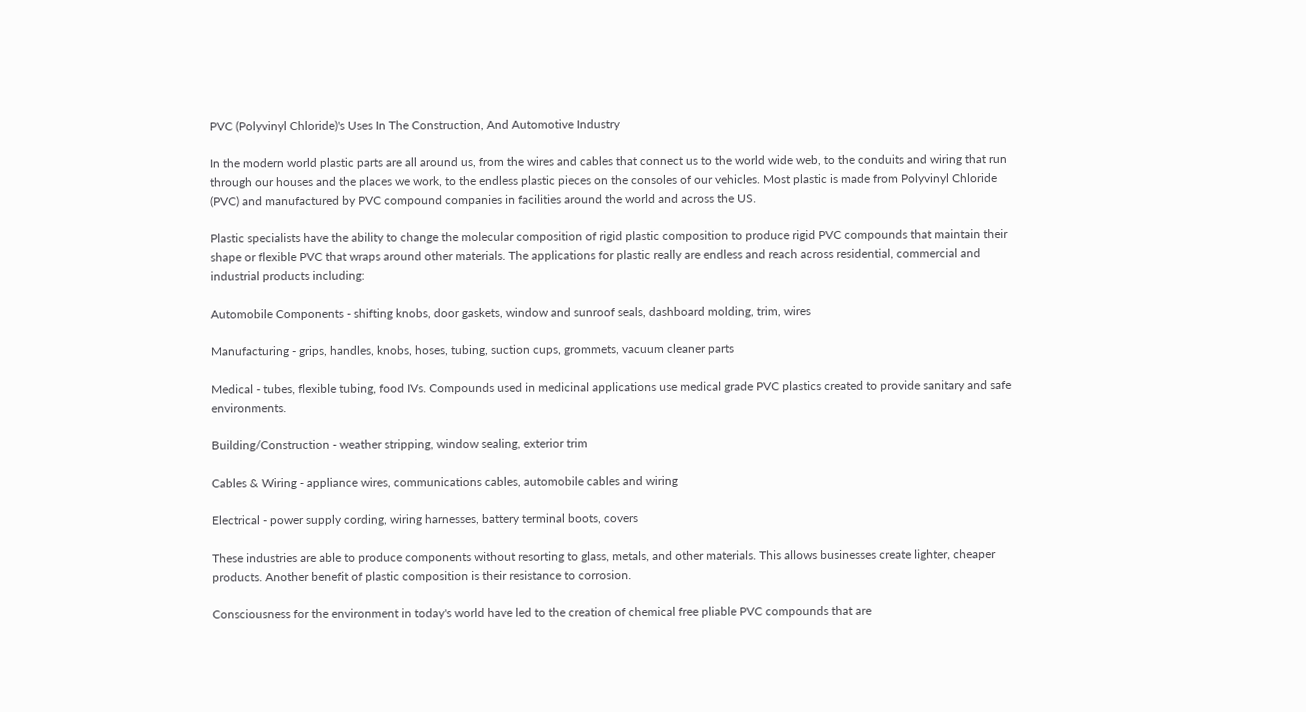PVC (Polyvinyl Chloride)'s Uses In The Construction, And Automotive Industry

In the modern world plastic parts are all around us, from the wires and cables that connect us to the world wide web, to the conduits and wiring that run through our houses and the places we work, to the endless plastic pieces on the consoles of our vehicles. Most plastic is made from Polyvinyl Chloride (PVC) and manufactured by PVC compound companies in facilities around the world and across the US.

Plastic specialists have the ability to change the molecular composition of rigid plastic composition to produce rigid PVC compounds that maintain their shape or flexible PVC that wraps around other materials. The applications for plastic really are endless and reach across residential, commercial and industrial products including:

Automobile Components - shifting knobs, door gaskets, window and sunroof seals, dashboard molding, trim, wires

Manufacturing - grips, handles, knobs, hoses, tubing, suction cups, grommets, vacuum cleaner parts

Medical - tubes, flexible tubing, food IVs. Compounds used in medicinal applications use medical grade PVC plastics created to provide sanitary and safe environments.

Building/Construction - weather stripping, window sealing, exterior trim

Cables & Wiring - appliance wires, communications cables, automobile cables and wiring

Electrical - power supply cording, wiring harnesses, battery terminal boots, covers

These industries are able to produce components without resorting to glass, metals, and other materials. This allows businesses create lighter, cheaper products. Another benefit of plastic composition is their resistance to corrosion.

Consciousness for the environment in today's world have led to the creation of chemical free pliable PVC compounds that are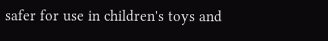safer for use in children's toys and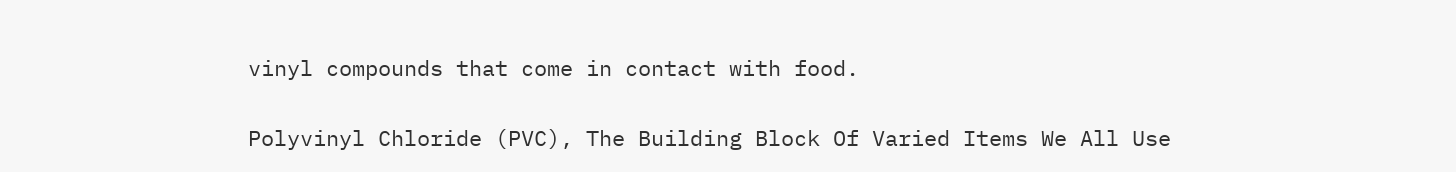vinyl compounds that come in contact with food.

Polyvinyl Chloride (PVC), The Building Block Of Varied Items We All Use